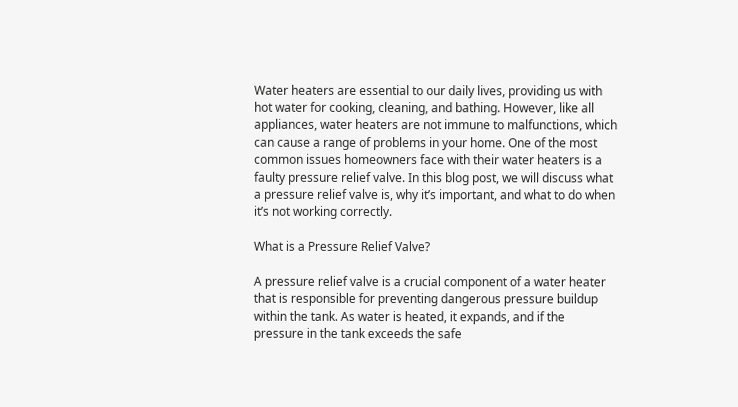Water heaters are essential to our daily lives, providing us with hot water for cooking, cleaning, and bathing. However, like all appliances, water heaters are not immune to malfunctions, which can cause a range of problems in your home. One of the most common issues homeowners face with their water heaters is a faulty pressure relief valve. In this blog post, we will discuss what a pressure relief valve is, why it’s important, and what to do when it’s not working correctly.

What is a Pressure Relief Valve?

A pressure relief valve is a crucial component of a water heater that is responsible for preventing dangerous pressure buildup within the tank. As water is heated, it expands, and if the pressure in the tank exceeds the safe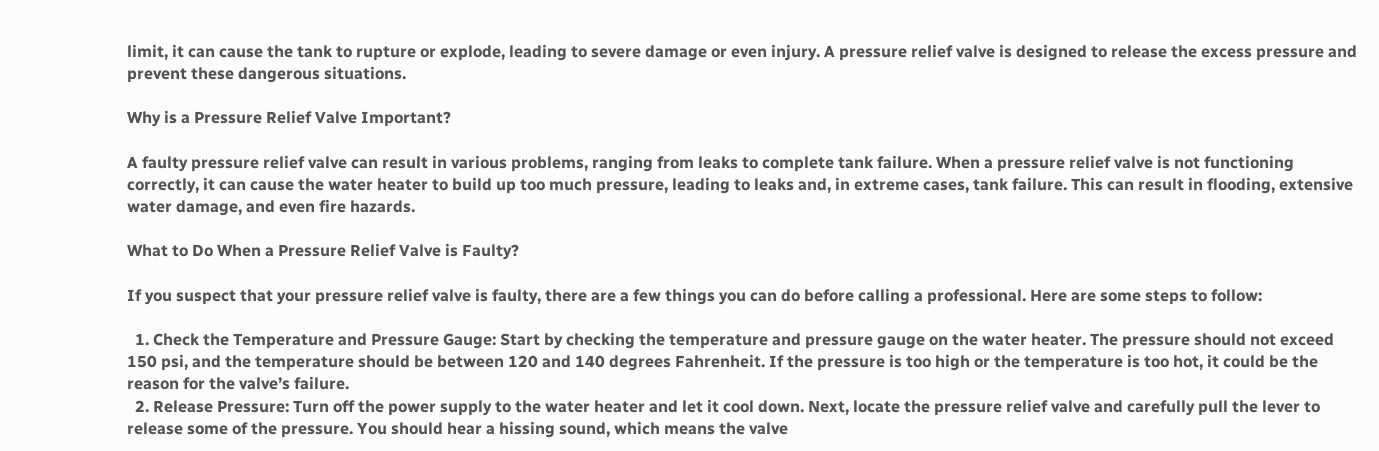limit, it can cause the tank to rupture or explode, leading to severe damage or even injury. A pressure relief valve is designed to release the excess pressure and prevent these dangerous situations.

Why is a Pressure Relief Valve Important?

A faulty pressure relief valve can result in various problems, ranging from leaks to complete tank failure. When a pressure relief valve is not functioning correctly, it can cause the water heater to build up too much pressure, leading to leaks and, in extreme cases, tank failure. This can result in flooding, extensive water damage, and even fire hazards.

What to Do When a Pressure Relief Valve is Faulty?

If you suspect that your pressure relief valve is faulty, there are a few things you can do before calling a professional. Here are some steps to follow:

  1. Check the Temperature and Pressure Gauge: Start by checking the temperature and pressure gauge on the water heater. The pressure should not exceed 150 psi, and the temperature should be between 120 and 140 degrees Fahrenheit. If the pressure is too high or the temperature is too hot, it could be the reason for the valve’s failure.
  2. Release Pressure: Turn off the power supply to the water heater and let it cool down. Next, locate the pressure relief valve and carefully pull the lever to release some of the pressure. You should hear a hissing sound, which means the valve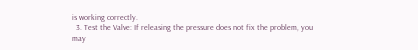is working correctly.
  3. Test the Valve: If releasing the pressure does not fix the problem, you may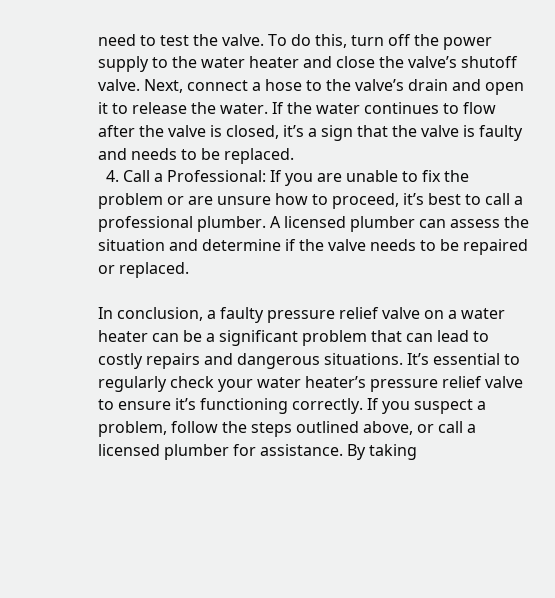need to test the valve. To do this, turn off the power supply to the water heater and close the valve’s shutoff valve. Next, connect a hose to the valve’s drain and open it to release the water. If the water continues to flow after the valve is closed, it’s a sign that the valve is faulty and needs to be replaced.
  4. Call a Professional: If you are unable to fix the problem or are unsure how to proceed, it’s best to call a professional plumber. A licensed plumber can assess the situation and determine if the valve needs to be repaired or replaced.

In conclusion, a faulty pressure relief valve on a water heater can be a significant problem that can lead to costly repairs and dangerous situations. It’s essential to regularly check your water heater’s pressure relief valve to ensure it’s functioning correctly. If you suspect a problem, follow the steps outlined above, or call a licensed plumber for assistance. By taking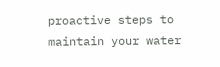proactive steps to maintain your water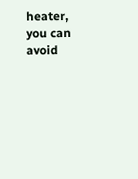heater, you can avoid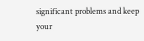significant problems and keep your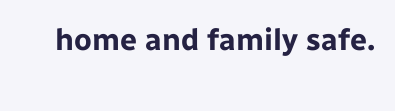home and family safe.